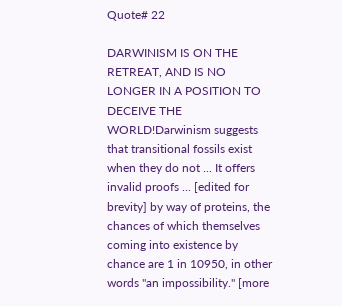Quote# 22

DARWINISM IS ON THE RETREAT, AND IS NO LONGER IN A POSITION TO DECEIVE THE WORLD!Darwinism suggests that transitional fossils exist when they do not ... It offers invalid proofs ... [edited for brevity] by way of proteins, the chances of which themselves coming into existence by chance are 1 in 10950, in other words "an impossibility." [more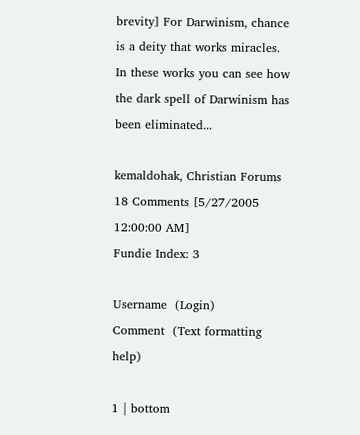brevity] For Darwinism, chance is a deity that works miracles. In these works you can see how the dark spell of Darwinism has been eliminated...

kemaldohak, Christian Forums 18 Comments [5/27/2005 12:00:00 AM]
Fundie Index: 3

Username  (Login)
Comment  (Text formatting help)

1 | bottom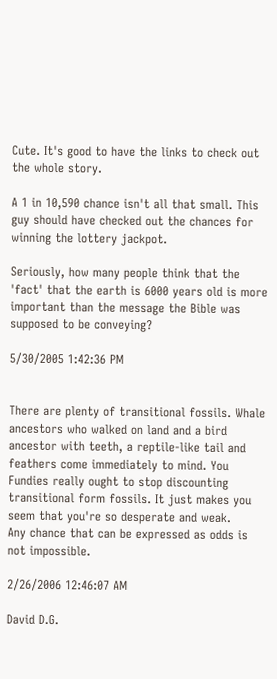Cute. It's good to have the links to check out the whole story.

A 1 in 10,590 chance isn't all that small. This guy should have checked out the chances for winning the lottery jackpot.

Seriously, how many people think that the 'fact' that the earth is 6000 years old is more important than the message the Bible was supposed to be conveying?

5/30/2005 1:42:36 PM


There are plenty of transitional fossils. Whale ancestors who walked on land and a bird ancestor with teeth, a reptile-like tail and feathers come immediately to mind. You Fundies really ought to stop discounting transitional form fossils. It just makes you seem that you're so desperate and weak.
Any chance that can be expressed as odds is not impossible.

2/26/2006 12:46:07 AM

David D.G.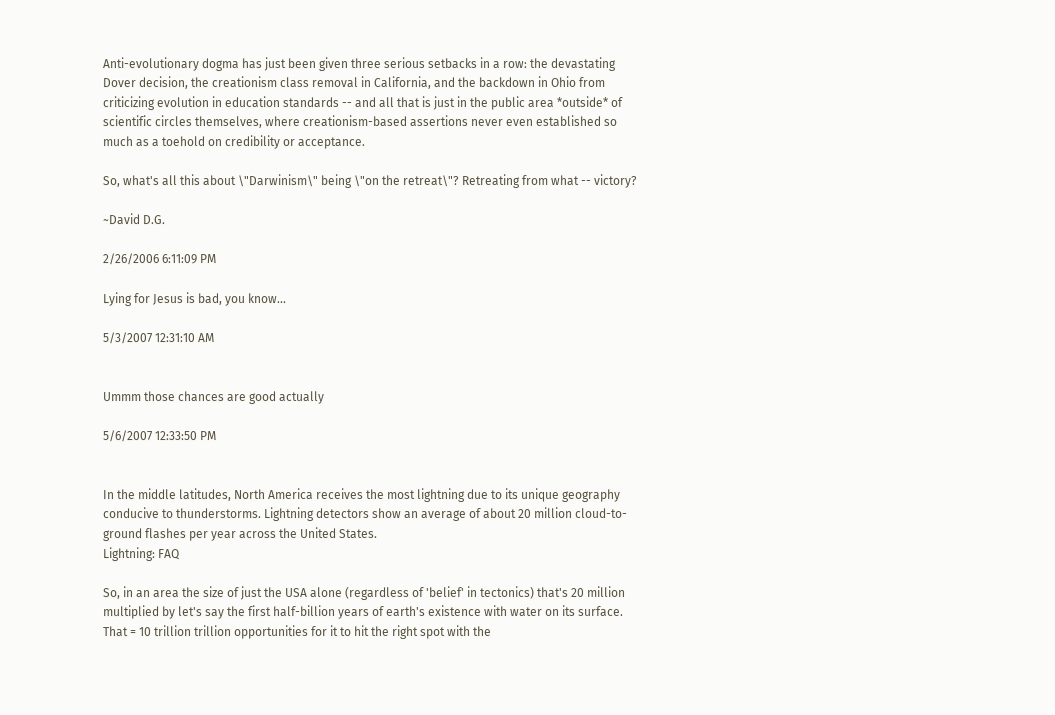Anti-evolutionary dogma has just been given three serious setbacks in a row: the devastating Dover decision, the creationism class removal in California, and the backdown in Ohio from criticizing evolution in education standards -- and all that is just in the public area *outside* of scientific circles themselves, where creationism-based assertions never even established so much as a toehold on credibility or acceptance.

So, what's all this about \"Darwinism\" being \"on the retreat\"? Retreating from what -- victory?

~David D.G.

2/26/2006 6:11:09 PM

Lying for Jesus is bad, you know...

5/3/2007 12:31:10 AM


Ummm those chances are good actually

5/6/2007 12:33:50 PM


In the middle latitudes, North America receives the most lightning due to its unique geography conducive to thunderstorms. Lightning detectors show an average of about 20 million cloud-to-ground flashes per year across the United States.
Lightning: FAQ

So, in an area the size of just the USA alone (regardless of 'belief' in tectonics) that's 20 million multiplied by let's say the first half-billion years of earth's existence with water on its surface. That = 10 trillion trillion opportunities for it to hit the right spot with the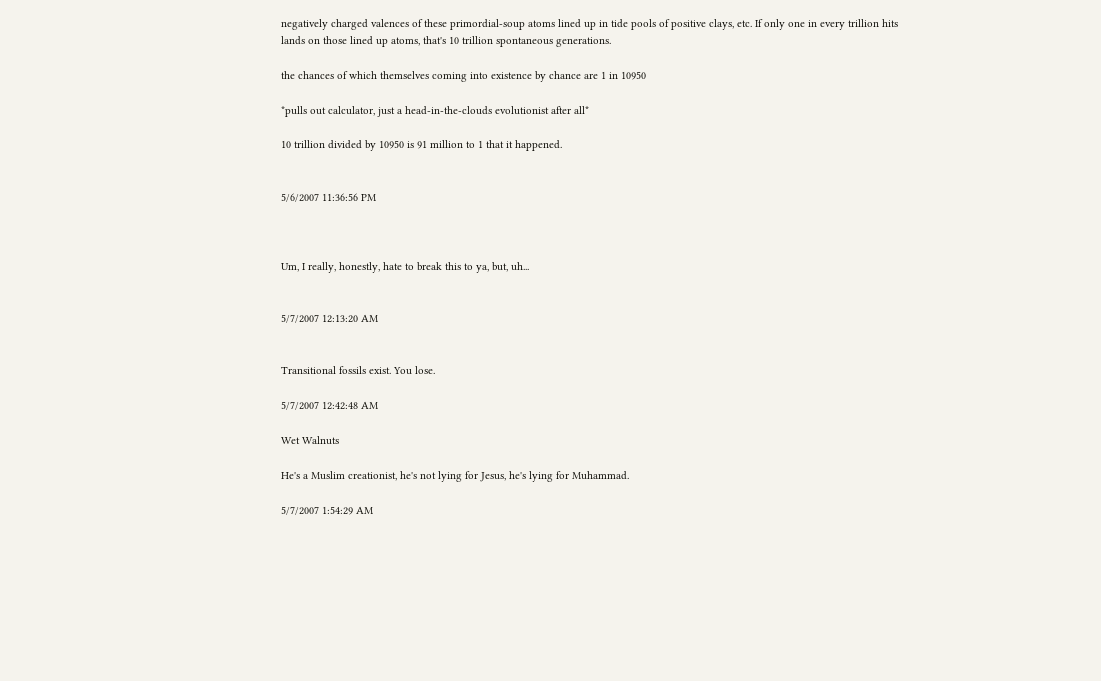negatively charged valences of these primordial-soup atoms lined up in tide pools of positive clays, etc. If only one in every trillion hits lands on those lined up atoms, that's 10 trillion spontaneous generations.

the chances of which themselves coming into existence by chance are 1 in 10950

*pulls out calculator, just a head-in-the-clouds evolutionist after all*

10 trillion divided by 10950 is 91 million to 1 that it happened.


5/6/2007 11:36:56 PM



Um, I really, honestly, hate to break this to ya, but, uh...


5/7/2007 12:13:20 AM


Transitional fossils exist. You lose.

5/7/2007 12:42:48 AM

Wet Walnuts

He's a Muslim creationist, he's not lying for Jesus, he's lying for Muhammad.

5/7/2007 1:54:29 AM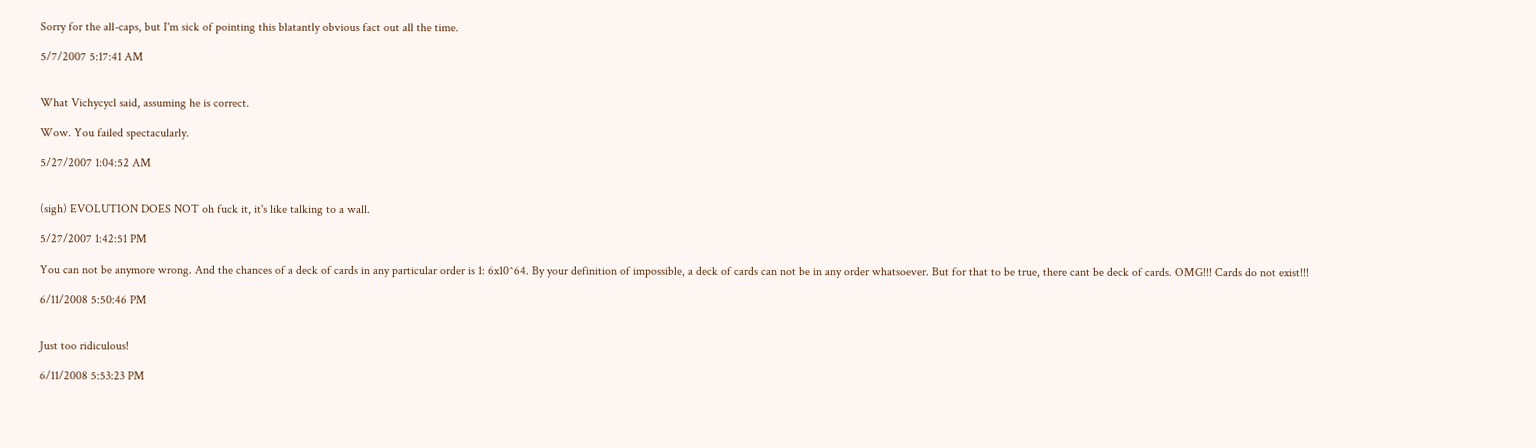Sorry for the all-caps, but I'm sick of pointing this blatantly obvious fact out all the time.

5/7/2007 5:17:41 AM


What Vichycycl said, assuming he is correct.

Wow. You failed spectacularly.

5/27/2007 1:04:52 AM


(sigh) EVOLUTION DOES NOT oh fuck it, it's like talking to a wall.

5/27/2007 1:42:51 PM

You can not be anymore wrong. And the chances of a deck of cards in any particular order is 1: 6x10^64. By your definition of impossible, a deck of cards can not be in any order whatsoever. But for that to be true, there cant be deck of cards. OMG!!! Cards do not exist!!!

6/11/2008 5:50:46 PM


Just too ridiculous!

6/11/2008 5:53:23 PM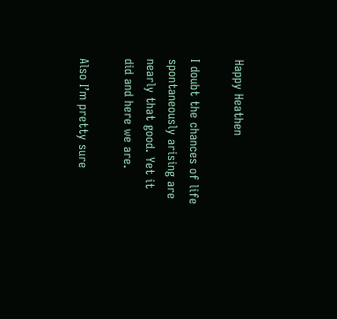Happy Heathen

I doubt the chances of life spontaneously arising are nearly that good. Yet it did and here we are.

Also I’m pretty sure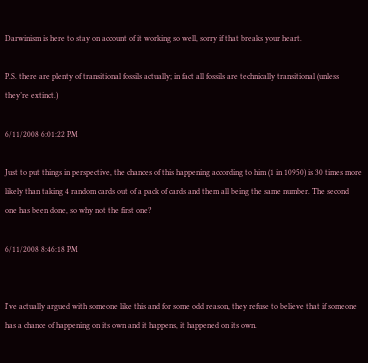Darwinism is here to stay on account of it working so well, sorry if that breaks your heart.

P.S. there are plenty of transitional fossils actually; in fact all fossils are technically transitional (unless they’re extinct.)

6/11/2008 6:01:22 PM

Just to put things in perspective, the chances of this happening according to him (1 in 10950) is 30 times more likely than taking 4 random cards out of a pack of cards and them all being the same number. The second one has been done, so why not the first one?

6/11/2008 8:46:18 PM


I've actually argued with someone like this and for some odd reason, they refuse to believe that if someone has a chance of happening on its own and it happens, it happened on its own.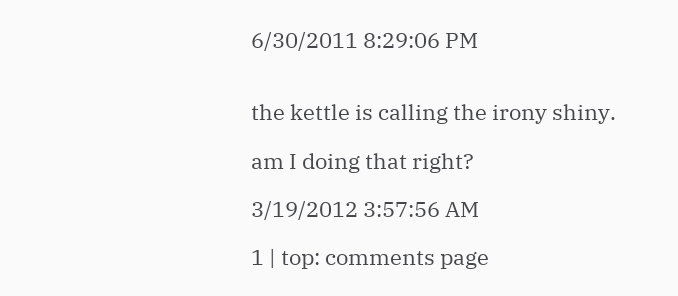6/30/2011 8:29:06 PM


the kettle is calling the irony shiny.

am I doing that right?

3/19/2012 3:57:56 AM

1 | top: comments page